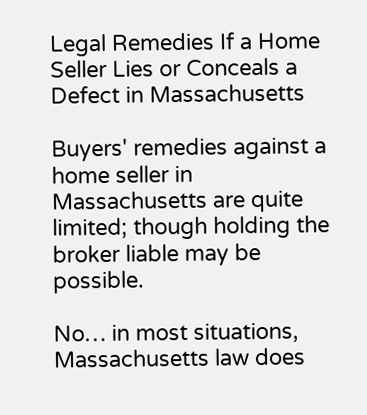Legal Remedies If a Home Seller Lies or Conceals a Defect in Massachusetts

Buyers' remedies against a home seller in Massachusetts are quite limited; though holding the broker liable may be possible.

No… in most situations, Massachusetts law does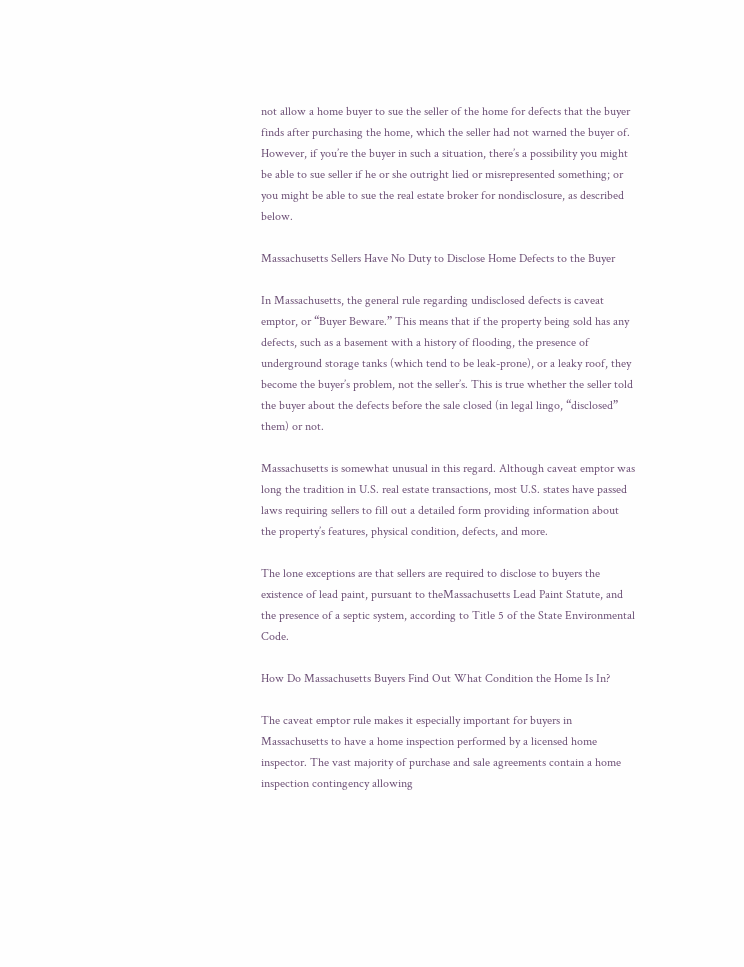not allow a home buyer to sue the seller of the home for defects that the buyer finds after purchasing the home, which the seller had not warned the buyer of. However, if you’re the buyer in such a situation, there’s a possibility you might be able to sue seller if he or she outright lied or misrepresented something; or you might be able to sue the real estate broker for nondisclosure, as described below.

Massachusetts Sellers Have No Duty to Disclose Home Defects to the Buyer

In Massachusetts, the general rule regarding undisclosed defects is caveat emptor, or “Buyer Beware.” This means that if the property being sold has any defects, such as a basement with a history of flooding, the presence of underground storage tanks (which tend to be leak-prone), or a leaky roof, they become the buyer’s problem, not the seller’s. This is true whether the seller told the buyer about the defects before the sale closed (in legal lingo, “disclosed” them) or not.

Massachusetts is somewhat unusual in this regard. Although caveat emptor was long the tradition in U.S. real estate transactions, most U.S. states have passed laws requiring sellers to fill out a detailed form providing information about the property’s features, physical condition, defects, and more.

The lone exceptions are that sellers are required to disclose to buyers the existence of lead paint, pursuant to theMassachusetts Lead Paint Statute, and the presence of a septic system, according to Title 5 of the State Environmental Code.

How Do Massachusetts Buyers Find Out What Condition the Home Is In?

The caveat emptor rule makes it especially important for buyers in Massachusetts to have a home inspection performed by a licensed home inspector. The vast majority of purchase and sale agreements contain a home inspection contingency allowing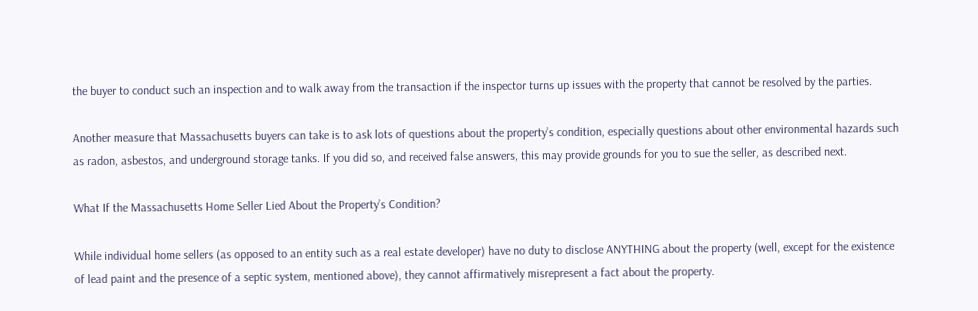the buyer to conduct such an inspection and to walk away from the transaction if the inspector turns up issues with the property that cannot be resolved by the parties.

Another measure that Massachusetts buyers can take is to ask lots of questions about the property’s condition, especially questions about other environmental hazards such as radon, asbestos, and underground storage tanks. If you did so, and received false answers, this may provide grounds for you to sue the seller, as described next.

What If the Massachusetts Home Seller Lied About the Property’s Condition?

While individual home sellers (as opposed to an entity such as a real estate developer) have no duty to disclose ANYTHING about the property (well, except for the existence of lead paint and the presence of a septic system, mentioned above), they cannot affirmatively misrepresent a fact about the property.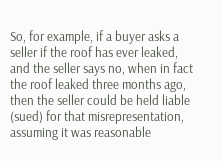So, for example, if a buyer asks a seller if the roof has ever leaked, and the seller says no, when in fact the roof leaked three months ago, then the seller could be held liable (sued) for that misrepresentation, assuming it was reasonable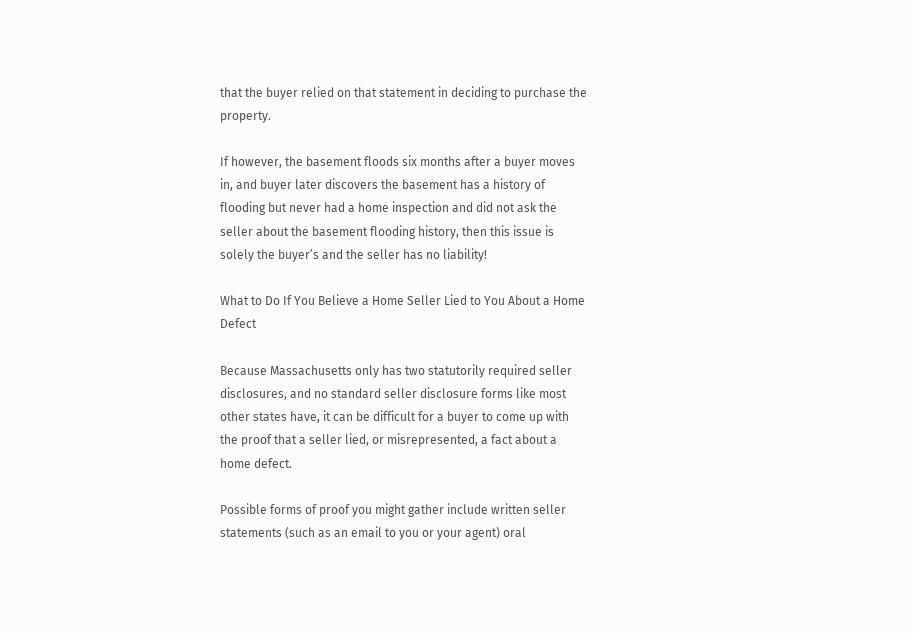that the buyer relied on that statement in deciding to purchase the property.

If however, the basement floods six months after a buyer moves in, and buyer later discovers the basement has a history of flooding but never had a home inspection and did not ask the seller about the basement flooding history, then this issue is solely the buyer’s and the seller has no liability!

What to Do If You Believe a Home Seller Lied to You About a Home Defect

Because Massachusetts only has two statutorily required seller disclosures, and no standard seller disclosure forms like most other states have, it can be difficult for a buyer to come up with the proof that a seller lied, or misrepresented, a fact about a home defect.

Possible forms of proof you might gather include written seller statements (such as an email to you or your agent) oral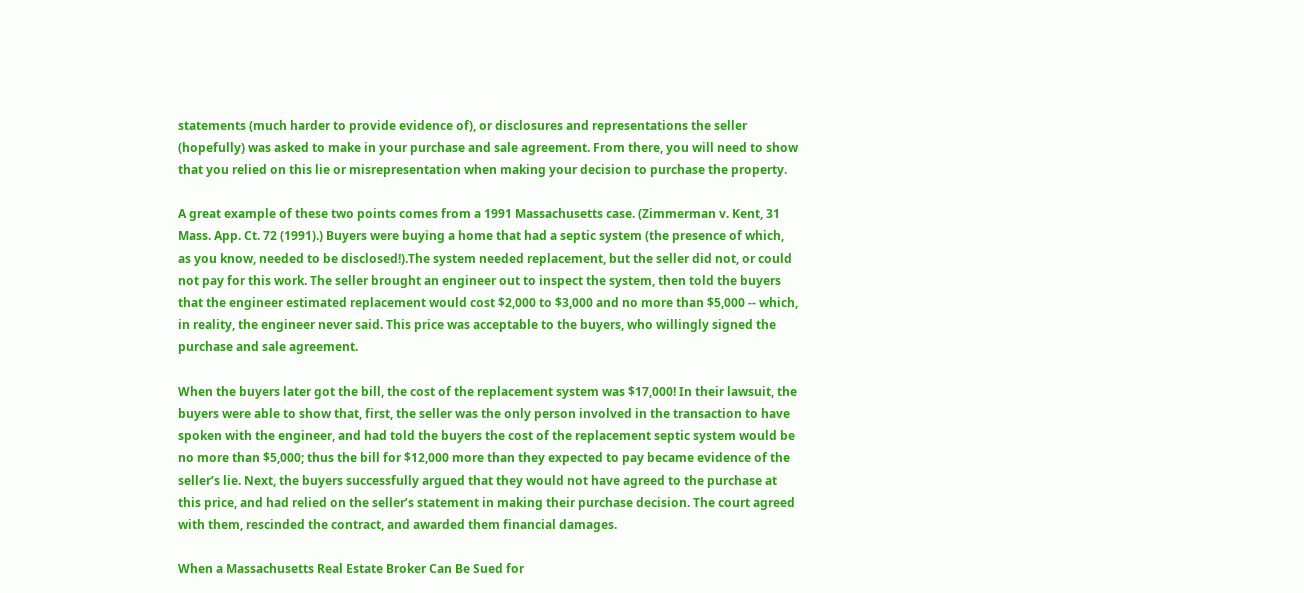statements (much harder to provide evidence of), or disclosures and representations the seller (hopefully) was asked to make in your purchase and sale agreement. From there, you will need to show that you relied on this lie or misrepresentation when making your decision to purchase the property.

A great example of these two points comes from a 1991 Massachusetts case. (Zimmerman v. Kent, 31 Mass. App. Ct. 72 (1991).) Buyers were buying a home that had a septic system (the presence of which, as you know, needed to be disclosed!).The system needed replacement, but the seller did not, or could not pay for this work. The seller brought an engineer out to inspect the system, then told the buyers that the engineer estimated replacement would cost $2,000 to $3,000 and no more than $5,000 -- which, in reality, the engineer never said. This price was acceptable to the buyers, who willingly signed the purchase and sale agreement.

When the buyers later got the bill, the cost of the replacement system was $17,000! In their lawsuit, the buyers were able to show that, first, the seller was the only person involved in the transaction to have spoken with the engineer, and had told the buyers the cost of the replacement septic system would be no more than $5,000; thus the bill for $12,000 more than they expected to pay became evidence of the seller’s lie. Next, the buyers successfully argued that they would not have agreed to the purchase at this price, and had relied on the seller’s statement in making their purchase decision. The court agreed with them, rescinded the contract, and awarded them financial damages.

When a Massachusetts Real Estate Broker Can Be Sued for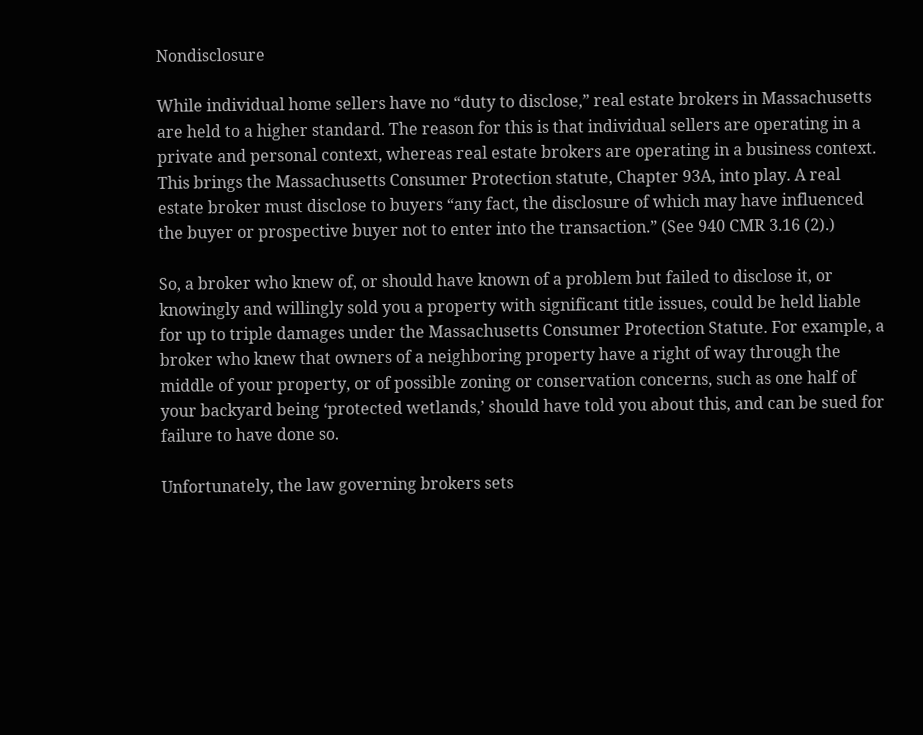Nondisclosure

While individual home sellers have no “duty to disclose,” real estate brokers in Massachusetts are held to a higher standard. The reason for this is that individual sellers are operating in a private and personal context, whereas real estate brokers are operating in a business context. This brings the Massachusetts Consumer Protection statute, Chapter 93A, into play. A real estate broker must disclose to buyers “any fact, the disclosure of which may have influenced the buyer or prospective buyer not to enter into the transaction.” (See 940 CMR 3.16 (2).)

So, a broker who knew of, or should have known of a problem but failed to disclose it, or knowingly and willingly sold you a property with significant title issues, could be held liable for up to triple damages under the Massachusetts Consumer Protection Statute. For example, a broker who knew that owners of a neighboring property have a right of way through the middle of your property, or of possible zoning or conservation concerns, such as one half of your backyard being ‘protected wetlands,’ should have told you about this, and can be sued for failure to have done so.

Unfortunately, the law governing brokers sets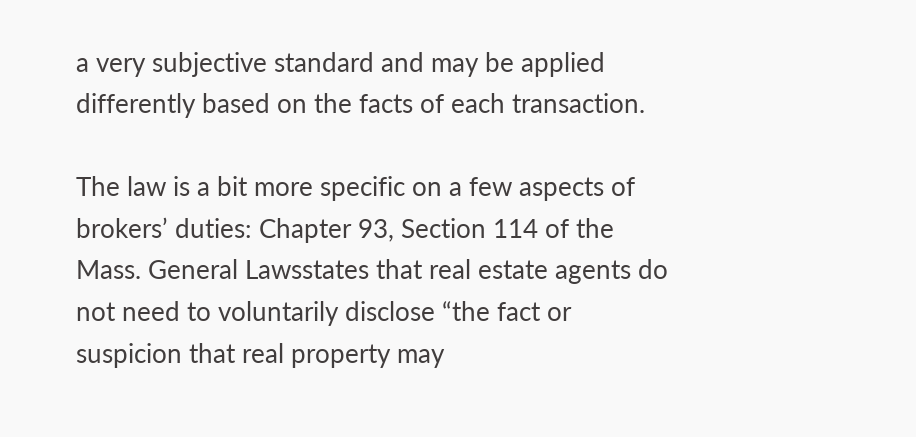a very subjective standard and may be applied differently based on the facts of each transaction.

The law is a bit more specific on a few aspects of brokers’ duties: Chapter 93, Section 114 of the Mass. General Lawsstates that real estate agents do not need to voluntarily disclose “the fact or suspicion that real property may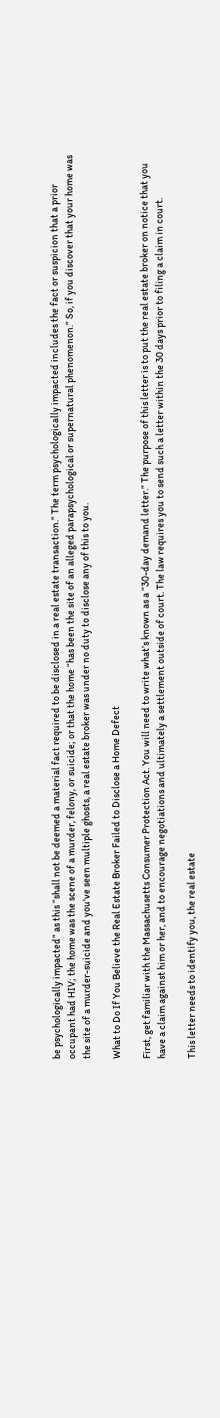be psychologically impacted” as this “shall not be deemed a material fact required to be disclosed in a real estate transaction.” The term psychologically impacted includes the fact or suspicion that a prior occupant had HIV; the home was the scene of a murder, felony, or suicide; or that the home “has been the site of an alleged parapsychological or supernatural phenomenon.” So, if you discover that your home was the site of a murder-suicide and you've seen multiple ghosts, a real estate broker was under no duty to disclose any of this to you.

What to Do If You Believe the Real Estate Broker Failed to Disclose a Home Defect

First, get familiar with the Massachusetts Consumer Protection Act. You will need to write what’s known as a “30-day demand letter.” The purpose of this letter is to put the real estate broker on notice that you have a claim against him or her, and to encourage negotiations and ultimately a settlement outside of court. The law requires you to send such a letter within the 30 days prior to filing a claim in court.

This letter needs to identify you, the real estate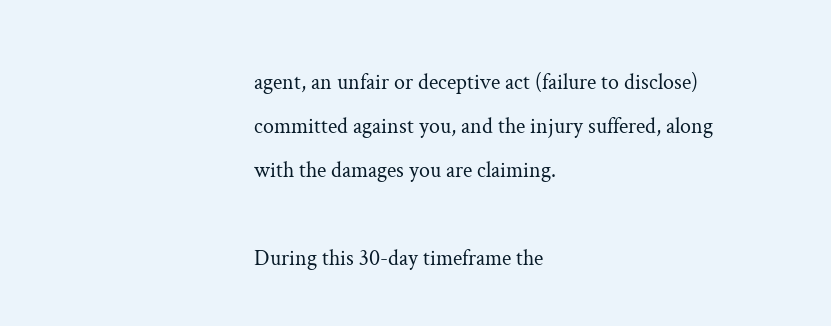agent, an unfair or deceptive act (failure to disclose) committed against you, and the injury suffered, along with the damages you are claiming.

During this 30-day timeframe the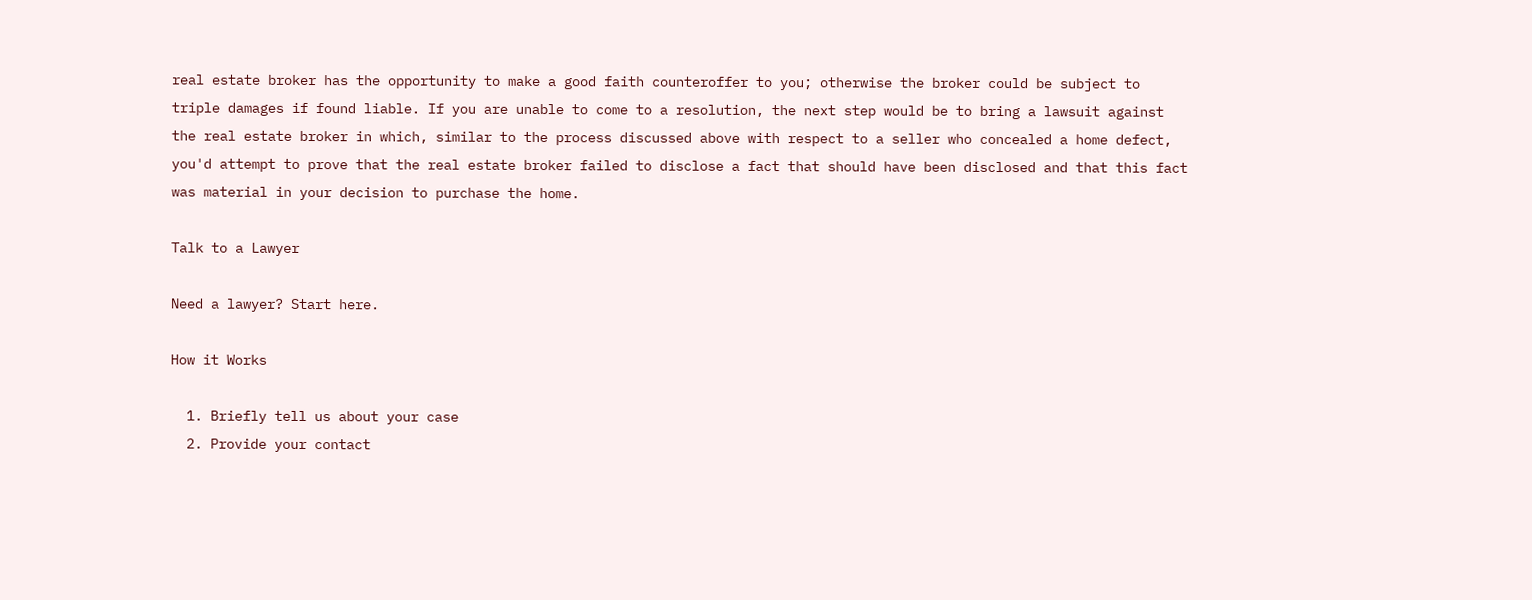real estate broker has the opportunity to make a good faith counteroffer to you; otherwise the broker could be subject to triple damages if found liable. If you are unable to come to a resolution, the next step would be to bring a lawsuit against the real estate broker in which, similar to the process discussed above with respect to a seller who concealed a home defect, you'd attempt to prove that the real estate broker failed to disclose a fact that should have been disclosed and that this fact was material in your decision to purchase the home.

Talk to a Lawyer

Need a lawyer? Start here.

How it Works

  1. Briefly tell us about your case
  2. Provide your contact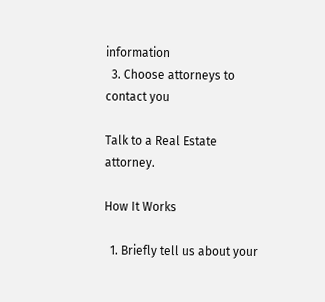information
  3. Choose attorneys to contact you

Talk to a Real Estate attorney.

How It Works

  1. Briefly tell us about your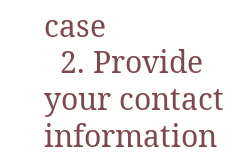case
  2. Provide your contact information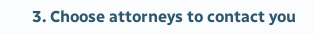3. Choose attorneys to contact you